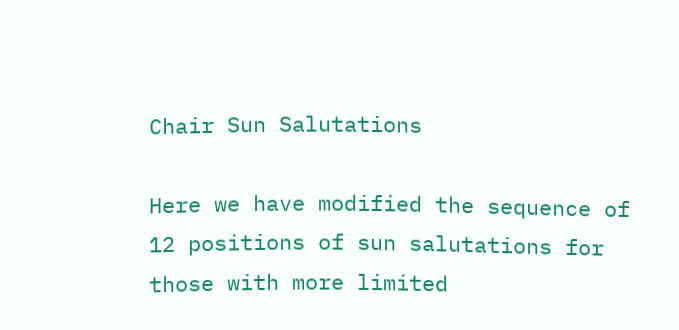Chair Sun Salutations

Here we have modified the sequence of 12 positions of sun salutations for those with more limited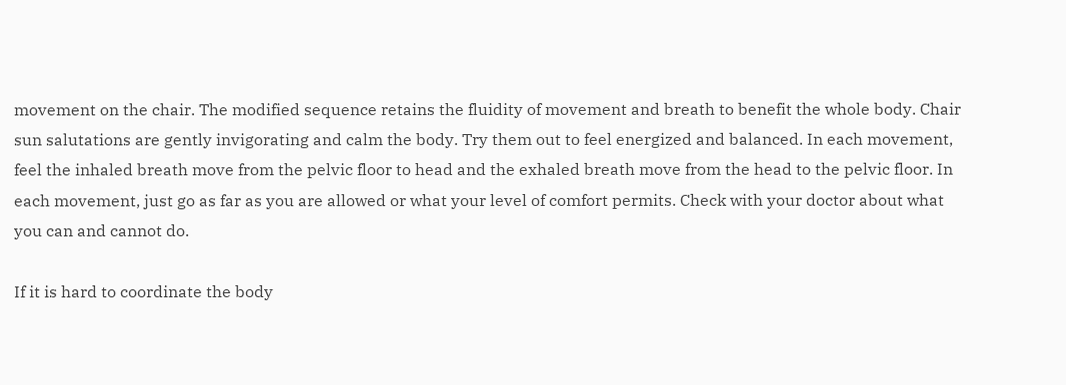movement on the chair. The modified sequence retains the fluidity of movement and breath to benefit the whole body. Chair sun salutations are gently invigorating and calm the body. Try them out to feel energized and balanced. In each movement, feel the inhaled breath move from the pelvic floor to head and the exhaled breath move from the head to the pelvic floor. In each movement, just go as far as you are allowed or what your level of comfort permits. Check with your doctor about what you can and cannot do.

If it is hard to coordinate the body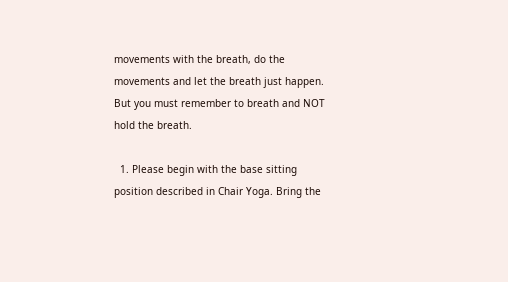movements with the breath, do the movements and let the breath just happen. But you must remember to breath and NOT hold the breath.

  1. Please begin with the base sitting position described in Chair Yoga. Bring the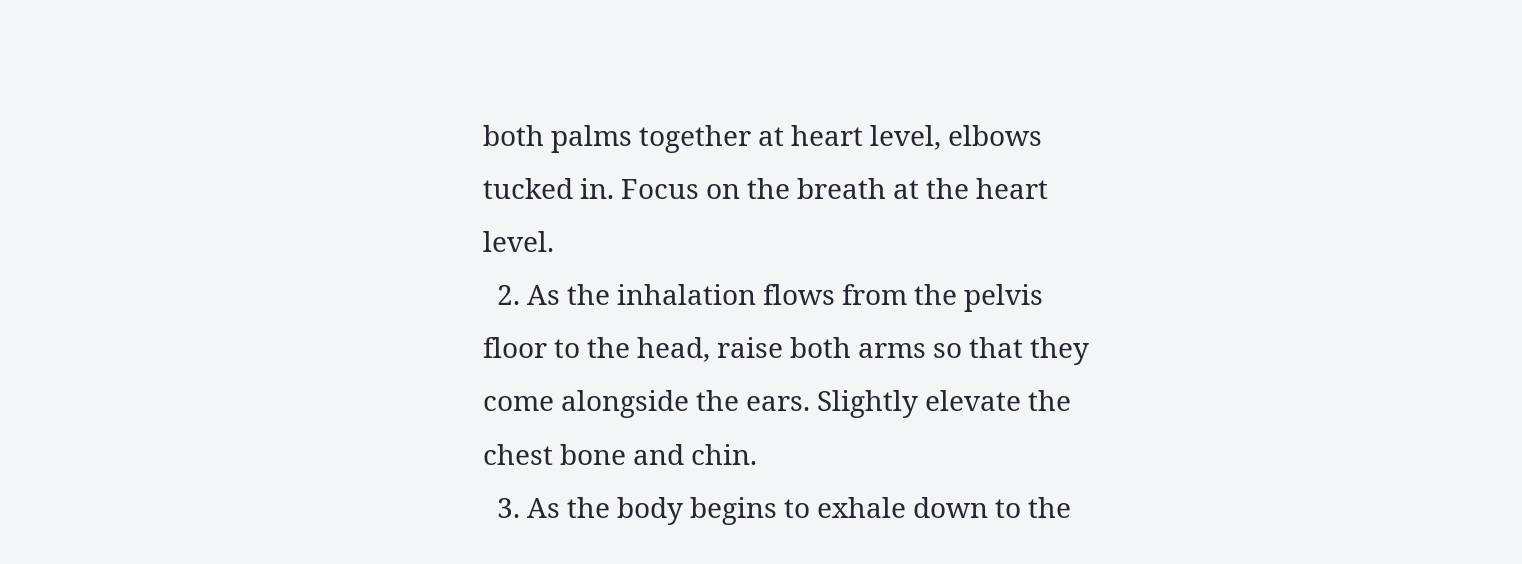both palms together at heart level, elbows tucked in. Focus on the breath at the heart level.
  2. As the inhalation flows from the pelvis floor to the head, raise both arms so that they come alongside the ears. Slightly elevate the chest bone and chin.
  3. As the body begins to exhale down to the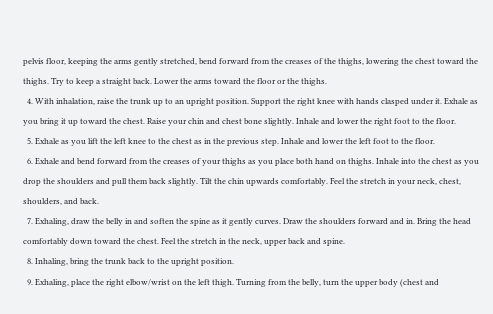pelvis floor, keeping the arms gently stretched, bend forward from the creases of the thighs, lowering the chest toward the thighs. Try to keep a straight back. Lower the arms toward the floor or the thighs.
  4. With inhalation, raise the trunk up to an upright position. Support the right knee with hands clasped under it. Exhale as you bring it up toward the chest. Raise your chin and chest bone slightly. Inhale and lower the right foot to the floor.
  5. Exhale as you lift the left knee to the chest as in the previous step. Inhale and lower the left foot to the floor.
  6. Exhale and bend forward from the creases of your thighs as you place both hand on thighs. Inhale into the chest as you drop the shoulders and pull them back slightly. Tilt the chin upwards comfortably. Feel the stretch in your neck, chest, shoulders, and back.
  7. Exhaling, draw the belly in and soften the spine as it gently curves. Draw the shoulders forward and in. Bring the head comfortably down toward the chest. Feel the stretch in the neck, upper back and spine.
  8. Inhaling, bring the trunk back to the upright position.
  9. Exhaling, place the right elbow/wrist on the left thigh. Turning from the belly, turn the upper body (chest and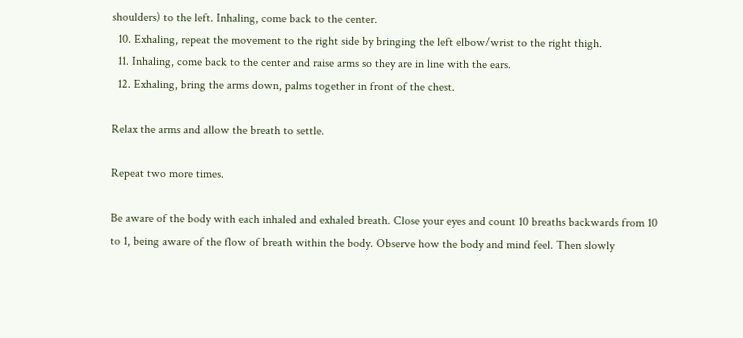shoulders) to the left. Inhaling, come back to the center.
  10. Exhaling, repeat the movement to the right side by bringing the left elbow/wrist to the right thigh.
  11. Inhaling, come back to the center and raise arms so they are in line with the ears.
  12. Exhaling, bring the arms down, palms together in front of the chest.

Relax the arms and allow the breath to settle.

Repeat two more times.

Be aware of the body with each inhaled and exhaled breath. Close your eyes and count 10 breaths backwards from 10 to 1, being aware of the flow of breath within the body. Observe how the body and mind feel. Then slowly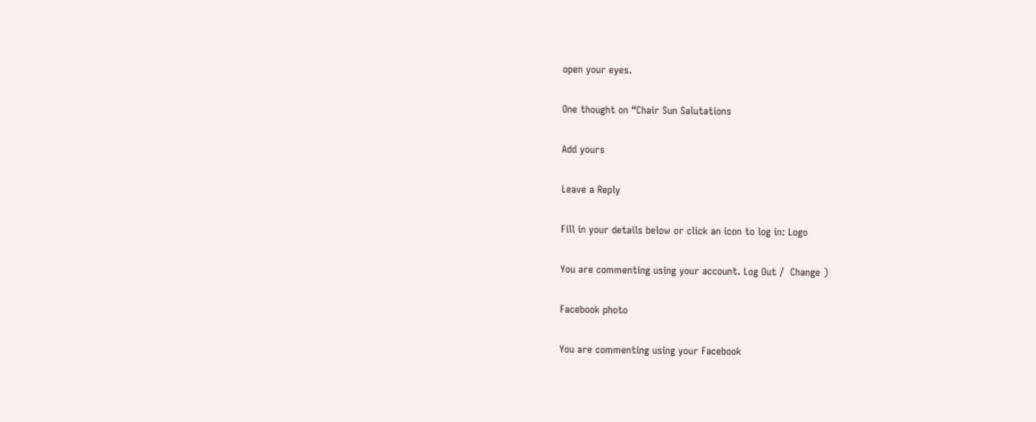open your eyes.

One thought on “Chair Sun Salutations

Add yours

Leave a Reply

Fill in your details below or click an icon to log in: Logo

You are commenting using your account. Log Out /  Change )

Facebook photo

You are commenting using your Facebook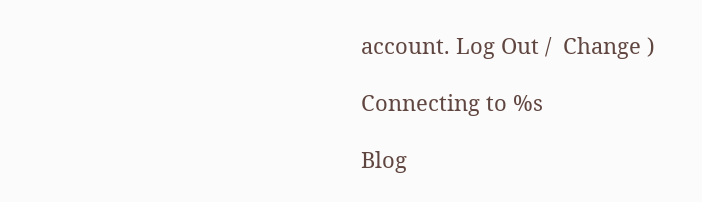account. Log Out /  Change )

Connecting to %s

Blog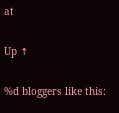at

Up ↑

%d bloggers like this: